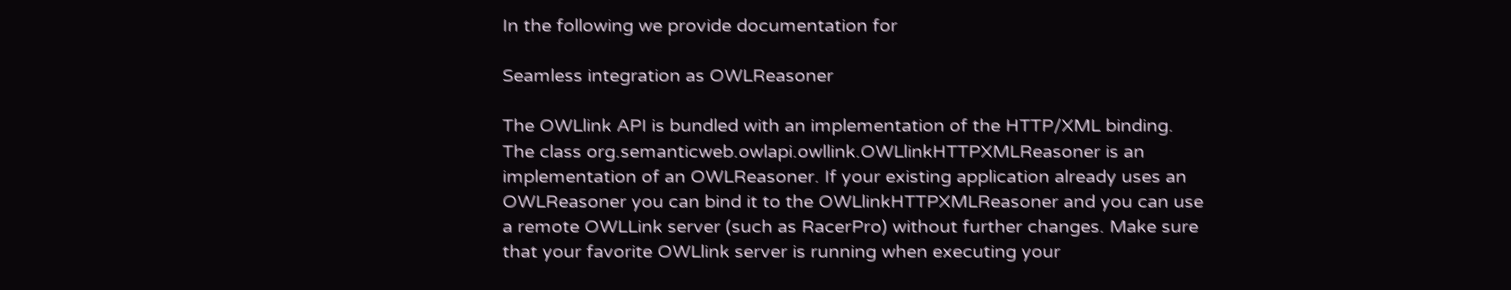In the following we provide documentation for

Seamless integration as OWLReasoner

The OWLlink API is bundled with an implementation of the HTTP/XML binding. The class org.semanticweb.owlapi.owllink.OWLlinkHTTPXMLReasoner is an implementation of an OWLReasoner. If your existing application already uses an OWLReasoner you can bind it to the OWLlinkHTTPXMLReasoner and you can use a remote OWLLink server (such as RacerPro) without further changes. Make sure that your favorite OWLlink server is running when executing your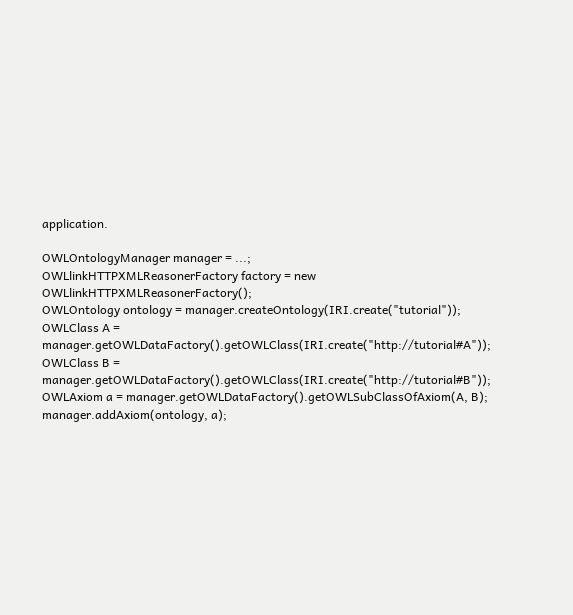application.

OWLOntologyManager manager = ...;
OWLlinkHTTPXMLReasonerFactory factory = new OWLlinkHTTPXMLReasonerFactory();
OWLOntology ontology = manager.createOntology(IRI.create("tutorial"));
OWLClass A = manager.getOWLDataFactory().getOWLClass(IRI.create("http://tutorial#A"));
OWLClass B = manager.getOWLDataFactory().getOWLClass(IRI.create("http://tutorial#B"));
OWLAxiom a = manager.getOWLDataFactory().getOWLSubClassOfAxiom(A, B);
manager.addAxiom(ontology, a);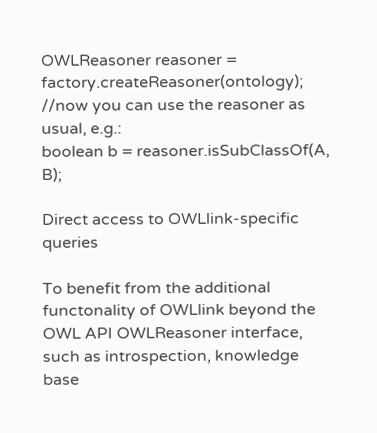OWLReasoner reasoner = factory.createReasoner(ontology);
//now you can use the reasoner as usual, e.g.:
boolean b = reasoner.isSubClassOf(A, B);

Direct access to OWLlink-specific queries

To benefit from the additional functonality of OWLlink beyond the OWL API OWLReasoner interface, such as introspection, knowledge base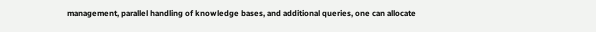management, parallel handling of knowledge bases, and additional queries, one can allocate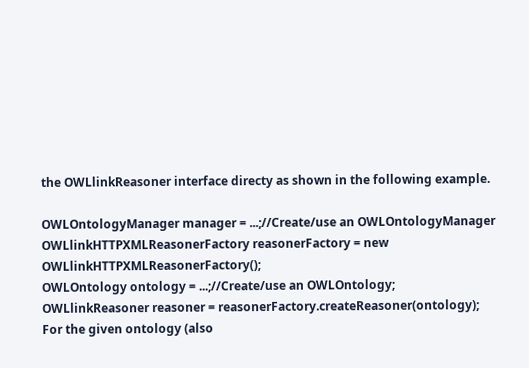the OWLlinkReasoner interface directy as shown in the following example.

OWLOntologyManager manager = ...;//Create/use an OWLOntologyManager
OWLlinkHTTPXMLReasonerFactory reasonerFactory = new OWLlinkHTTPXMLReasonerFactory();
OWLOntology ontology = ...;//Create/use an OWLOntology;
OWLlinkReasoner reasoner = reasonerFactory.createReasoner(ontology);
For the given ontology (also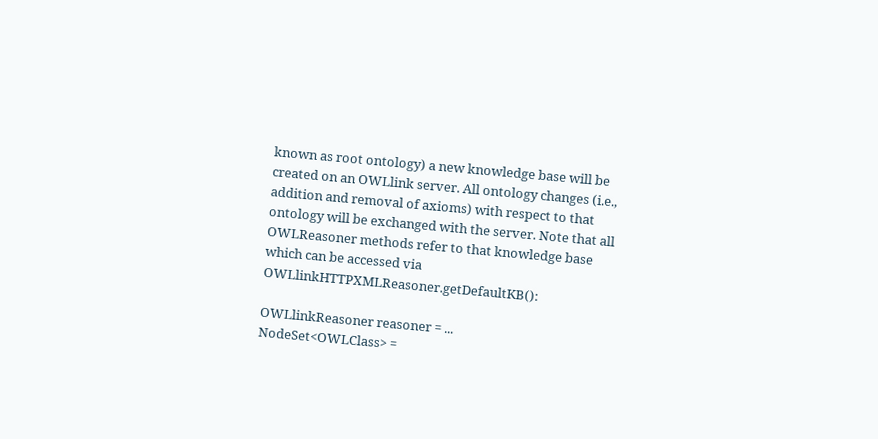known as root ontology) a new knowledge base will be created on an OWLlink server. All ontology changes (i.e., addition and removal of axioms) with respect to that ontology will be exchanged with the server. Note that all OWLReasoner methods refer to that knowledge base which can be accessed via OWLlinkHTTPXMLReasoner.getDefaultKB():

OWLlinkReasoner reasoner = ...
NodeSet<OWLClass> =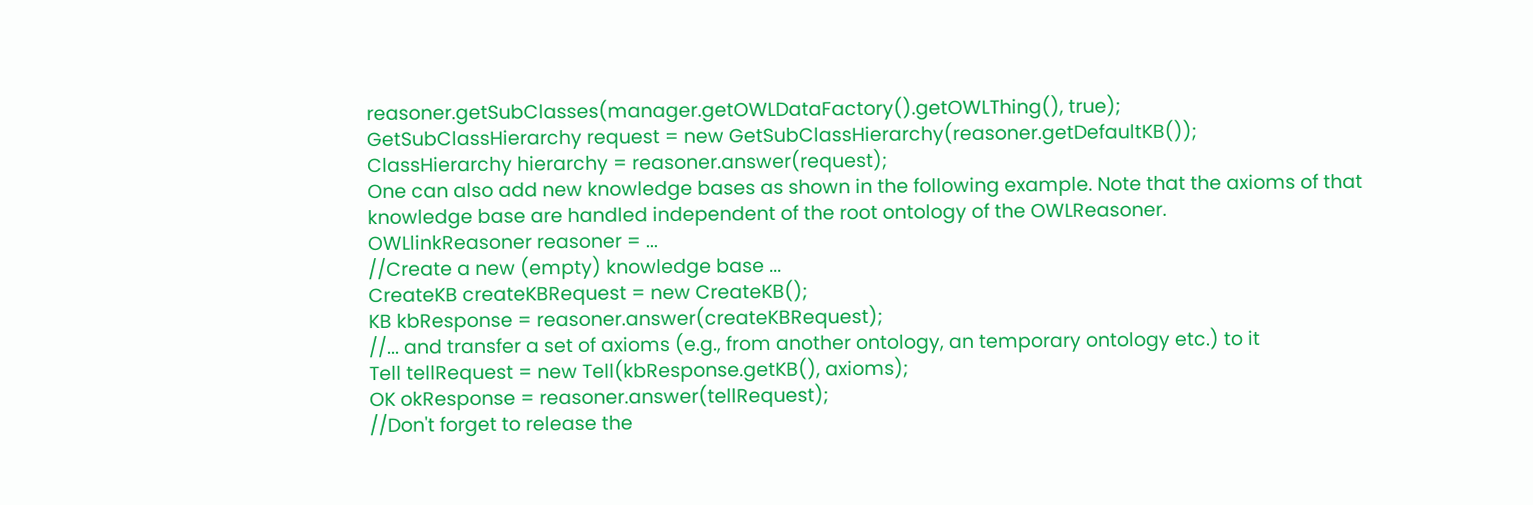reasoner.getSubClasses(manager.getOWLDataFactory().getOWLThing(), true);
GetSubClassHierarchy request = new GetSubClassHierarchy(reasoner.getDefaultKB());
ClassHierarchy hierarchy = reasoner.answer(request);
One can also add new knowledge bases as shown in the following example. Note that the axioms of that knowledge base are handled independent of the root ontology of the OWLReasoner.
OWLlinkReasoner reasoner = ...
//Create a new (empty) knowledge base ...
CreateKB createKBRequest = new CreateKB();
KB kbResponse = reasoner.answer(createKBRequest);
//... and transfer a set of axioms (e.g., from another ontology, an temporary ontology etc.) to it
Tell tellRequest = new Tell(kbResponse.getKB(), axioms);
OK okResponse = reasoner.answer(tellRequest);
//Don't forget to release the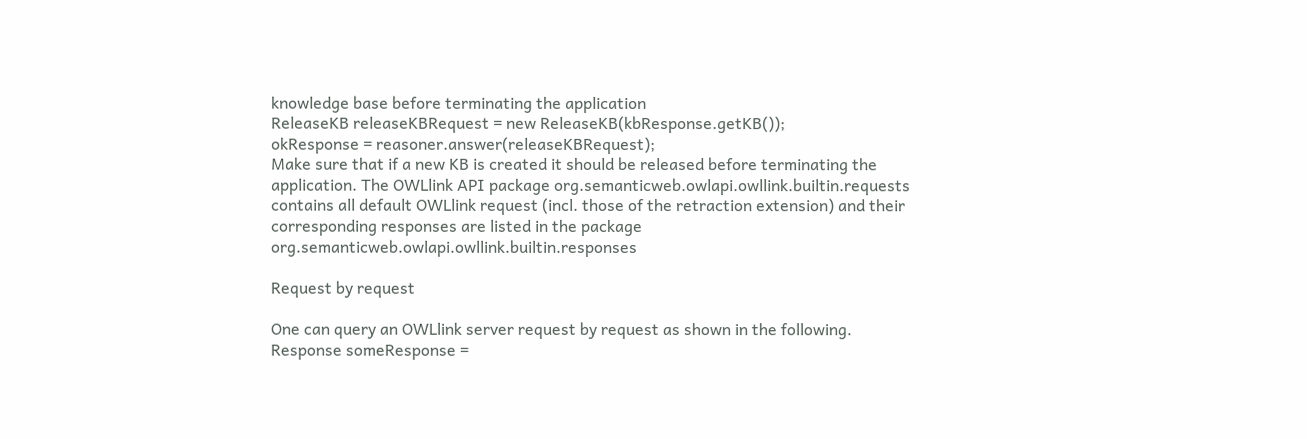knowledge base before terminating the application
ReleaseKB releaseKBRequest = new ReleaseKB(kbResponse.getKB());
okResponse = reasoner.answer(releaseKBRequest);
Make sure that if a new KB is created it should be released before terminating the application. The OWLlink API package org.semanticweb.owlapi.owllink.builtin.requests contains all default OWLlink request (incl. those of the retraction extension) and their corresponding responses are listed in the package org.semanticweb.owlapi.owllink.builtin.responses

Request by request

One can query an OWLlink server request by request as shown in the following.
Response someResponse =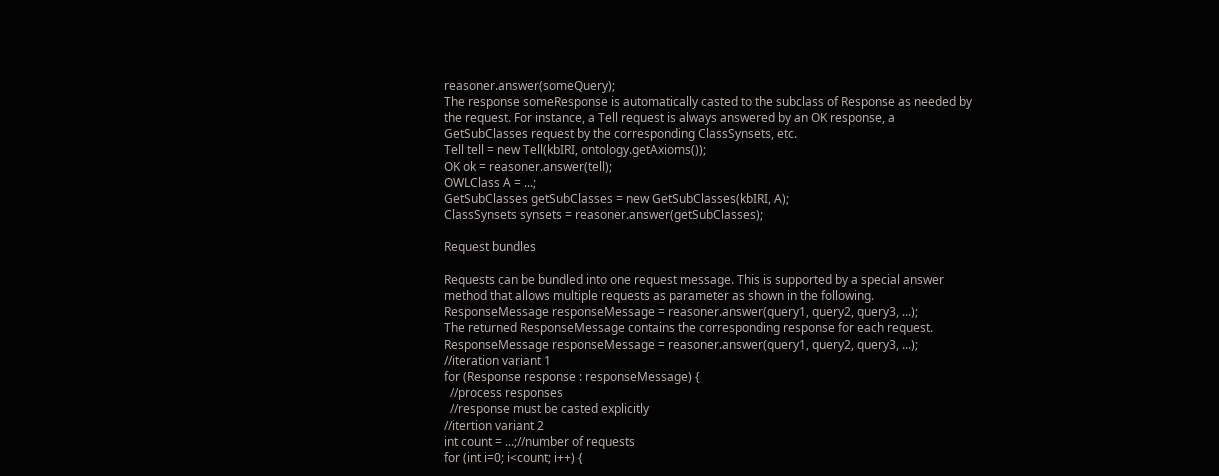reasoner.answer(someQuery);
The response someResponse is automatically casted to the subclass of Response as needed by the request. For instance, a Tell request is always answered by an OK response, a GetSubClasses request by the corresponding ClassSynsets, etc.
Tell tell = new Tell(kbIRI, ontology.getAxioms());
OK ok = reasoner.answer(tell);
OWLClass A = ...;
GetSubClasses getSubClasses = new GetSubClasses(kbIRI, A);
ClassSynsets synsets = reasoner.answer(getSubClasses);

Request bundles

Requests can be bundled into one request message. This is supported by a special answer method that allows multiple requests as parameter as shown in the following.
ResponseMessage responseMessage = reasoner.answer(query1, query2, query3, ...);
The returned ResponseMessage contains the corresponding response for each request.
ResponseMessage responseMessage = reasoner.answer(query1, query2, query3, ...);
//iteration variant 1
for (Response response : responseMessage) {
  //process responses
  //response must be casted explicitly
//itertion variant 2
int count = ...;//number of requests
for (int i=0; i<count; i++) {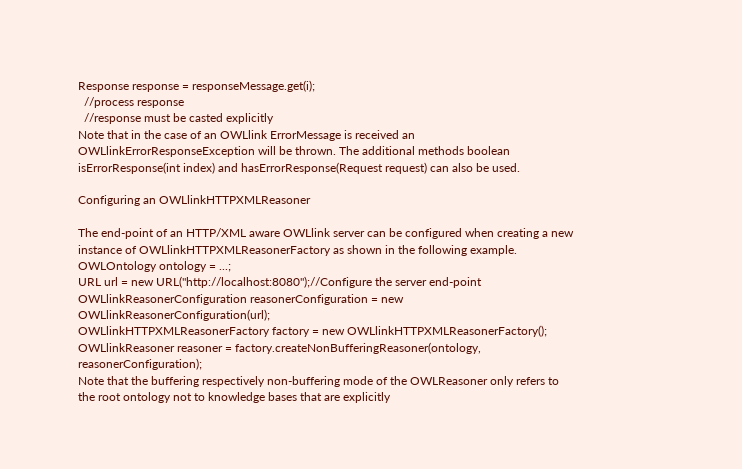Response response = responseMessage.get(i);
  //process response
  //response must be casted explicitly
Note that in the case of an OWLlink ErrorMessage is received an OWLlinkErrorResponseException will be thrown. The additional methods boolean isErrorResponse(int index) and hasErrorResponse(Request request) can also be used.

Configuring an OWLlinkHTTPXMLReasoner

The end-point of an HTTP/XML aware OWLlink server can be configured when creating a new instance of OWLlinkHTTPXMLReasonerFactory as shown in the following example.
OWLOntology ontology = ...;
URL url = new URL("http://localhost:8080");//Configure the server end-point
OWLlinkReasonerConfiguration reasonerConfiguration = new OWLlinkReasonerConfiguration(url);
OWLlinkHTTPXMLReasonerFactory factory = new OWLlinkHTTPXMLReasonerFactory();
OWLlinkReasoner reasoner = factory.createNonBufferingReasoner(ontology, reasonerConfiguration);
Note that the buffering respectively non-buffering mode of the OWLReasoner only refers to the root ontology not to knowledge bases that are explicitly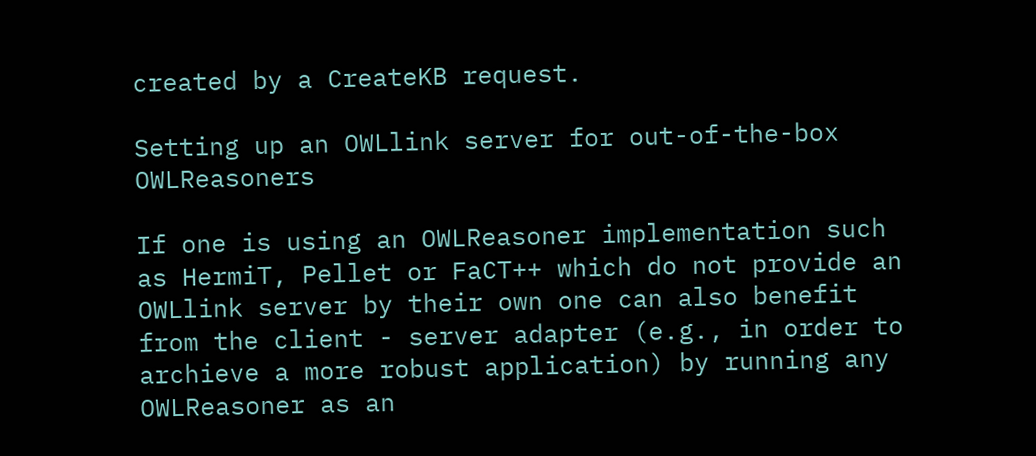created by a CreateKB request.

Setting up an OWLlink server for out-of-the-box OWLReasoners

If one is using an OWLReasoner implementation such as HermiT, Pellet or FaCT++ which do not provide an OWLlink server by their own one can also benefit from the client - server adapter (e.g., in order to archieve a more robust application) by running any OWLReasoner as an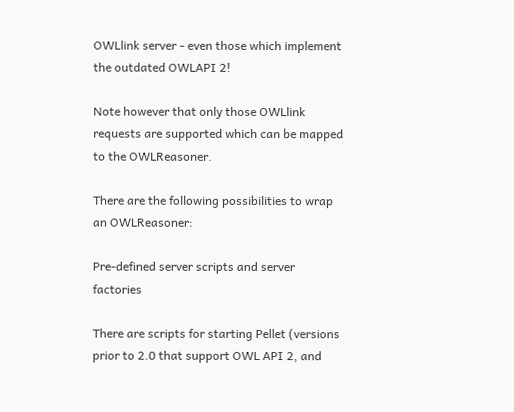OWLlink server - even those which implement the outdated OWLAPI 2!

Note however that only those OWLlink requests are supported which can be mapped to the OWLReasoner.

There are the following possibilities to wrap an OWLReasoner:

Pre-defined server scripts and server factories

There are scripts for starting Pellet (versions prior to 2.0 that support OWL API 2, and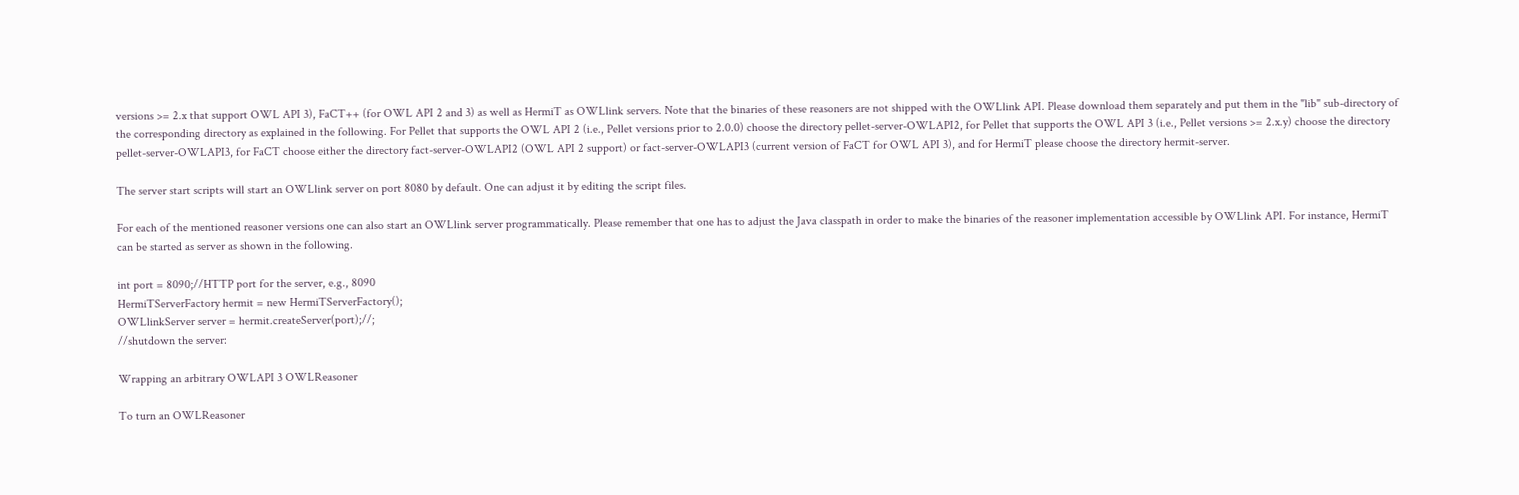versions >= 2.x that support OWL API 3), FaCT++ (for OWL API 2 and 3) as well as HermiT as OWLlink servers. Note that the binaries of these reasoners are not shipped with the OWLlink API. Please download them separately and put them in the "lib" sub-directory of the corresponding directory as explained in the following. For Pellet that supports the OWL API 2 (i.e., Pellet versions prior to 2.0.0) choose the directory pellet-server-OWLAPI2, for Pellet that supports the OWL API 3 (i.e., Pellet versions >= 2.x.y) choose the directory pellet-server-OWLAPI3, for FaCT choose either the directory fact-server-OWLAPI2 (OWL API 2 support) or fact-server-OWLAPI3 (current version of FaCT for OWL API 3), and for HermiT please choose the directory hermit-server.

The server start scripts will start an OWLlink server on port 8080 by default. One can adjust it by editing the script files.

For each of the mentioned reasoner versions one can also start an OWLlink server programmatically. Please remember that one has to adjust the Java classpath in order to make the binaries of the reasoner implementation accessible by OWLlink API. For instance, HermiT can be started as server as shown in the following.

int port = 8090;//HTTP port for the server, e.g., 8090
HermiTServerFactory hermit = new HermiTServerFactory();
OWLlinkServer server = hermit.createServer(port);//;
//shutdown the server:

Wrapping an arbitrary OWLAPI 3 OWLReasoner

To turn an OWLReasoner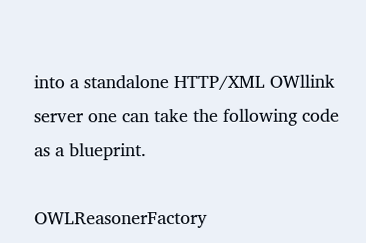into a standalone HTTP/XML OWllink server one can take the following code as a blueprint.

OWLReasonerFactory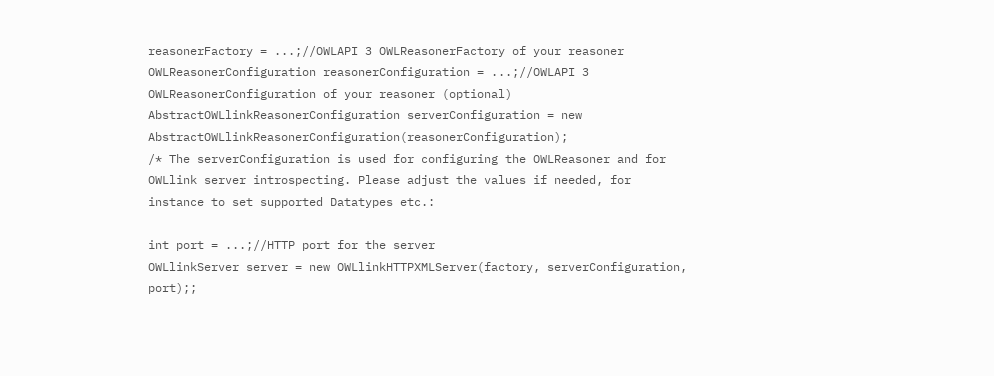reasonerFactory = ...;//OWLAPI 3 OWLReasonerFactory of your reasoner
OWLReasonerConfiguration reasonerConfiguration = ...;//OWLAPI 3 OWLReasonerConfiguration of your reasoner (optional)
AbstractOWLlinkReasonerConfiguration serverConfiguration = new AbstractOWLlinkReasonerConfiguration(reasonerConfiguration);
/* The serverConfiguration is used for configuring the OWLReasoner and for OWLlink server introspecting. Please adjust the values if needed, for instance to set supported Datatypes etc.:

int port = ...;//HTTP port for the server
OWLlinkServer server = new OWLlinkHTTPXMLServer(factory, serverConfiguration, port);;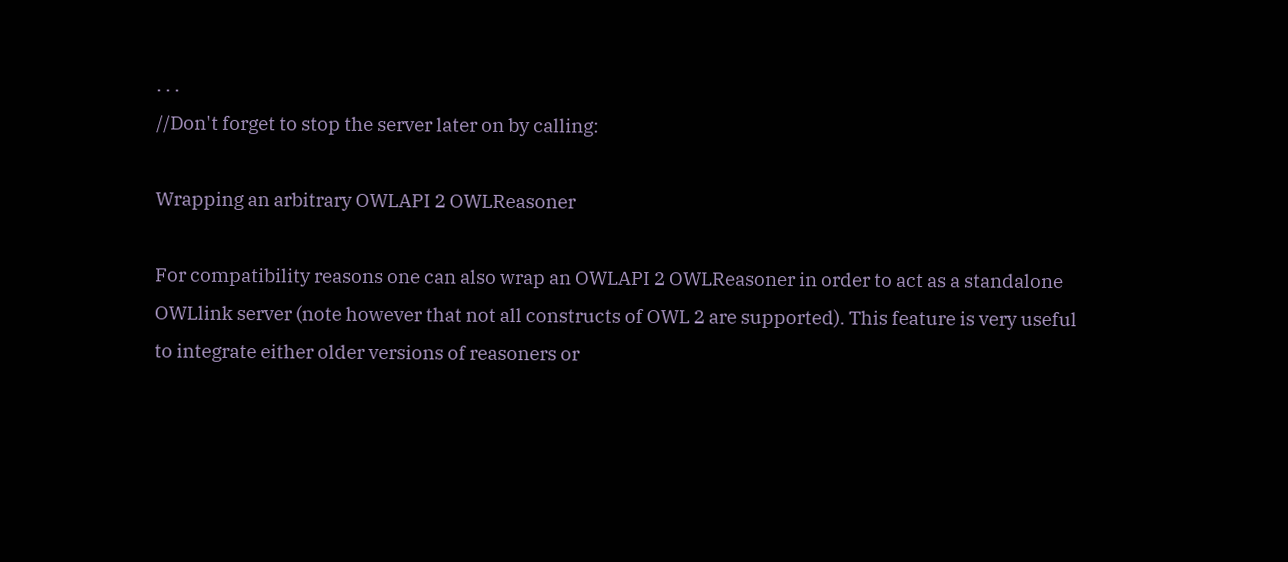. . .
//Don't forget to stop the server later on by calling:

Wrapping an arbitrary OWLAPI 2 OWLReasoner

For compatibility reasons one can also wrap an OWLAPI 2 OWLReasoner in order to act as a standalone OWLlink server (note however that not all constructs of OWL 2 are supported). This feature is very useful to integrate either older versions of reasoners or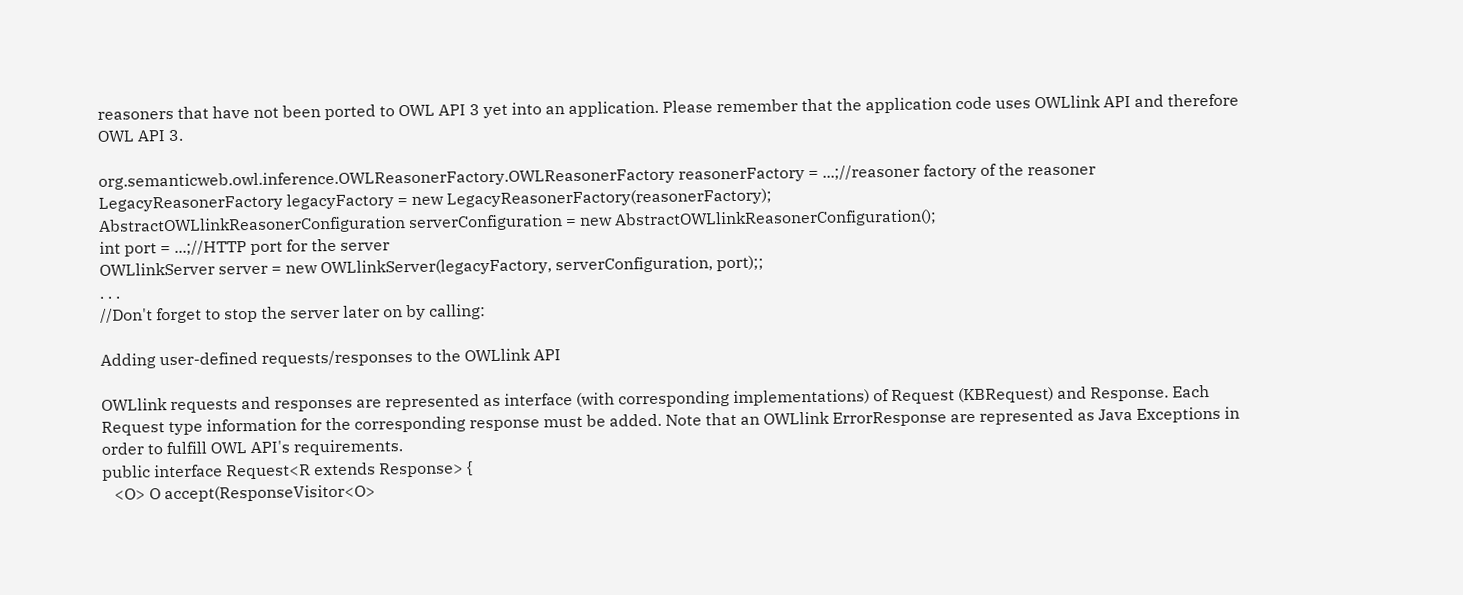reasoners that have not been ported to OWL API 3 yet into an application. Please remember that the application code uses OWLlink API and therefore OWL API 3.

org.semanticweb.owl.inference.OWLReasonerFactory.OWLReasonerFactory reasonerFactory = ...;//reasoner factory of the reasoner
LegacyReasonerFactory legacyFactory = new LegacyReasonerFactory(reasonerFactory);
AbstractOWLlinkReasonerConfiguration serverConfiguration = new AbstractOWLlinkReasonerConfiguration();
int port = ...;//HTTP port for the server
OWLlinkServer server = new OWLlinkServer(legacyFactory, serverConfiguration, port);;
. . .
//Don't forget to stop the server later on by calling:

Adding user-defined requests/responses to the OWLlink API

OWLlink requests and responses are represented as interface (with corresponding implementations) of Request (KBRequest) and Response. Each Request type information for the corresponding response must be added. Note that an OWLlink ErrorResponse are represented as Java Exceptions in order to fulfill OWL API's requirements.
public interface Request<R extends Response> {
   <O> O accept(ResponseVisitor<O>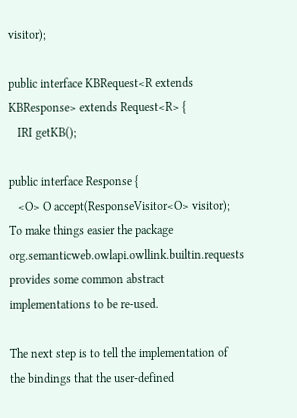visitor);

public interface KBRequest<R extends KBResponse> extends Request<R> {
   IRI getKB();

public interface Response {
   <O> O accept(ResponseVisitor<O> visitor);
To make things easier the package org.semanticweb.owlapi.owllink.builtin.requests provides some common abstract implementations to be re-used.

The next step is to tell the implementation of the bindings that the user-defined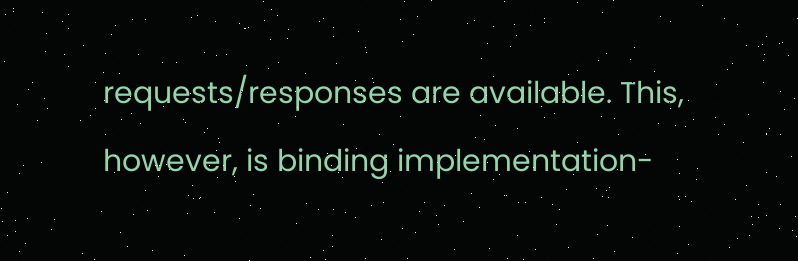requests/responses are available. This, however, is binding implementation-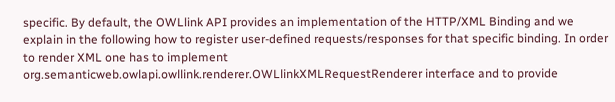specific. By default, the OWLlink API provides an implementation of the HTTP/XML Binding and we explain in the following how to register user-defined requests/responses for that specific binding. In order to render XML one has to implement org.semanticweb.owlapi.owllink.renderer.OWLlinkXMLRequestRenderer interface and to provide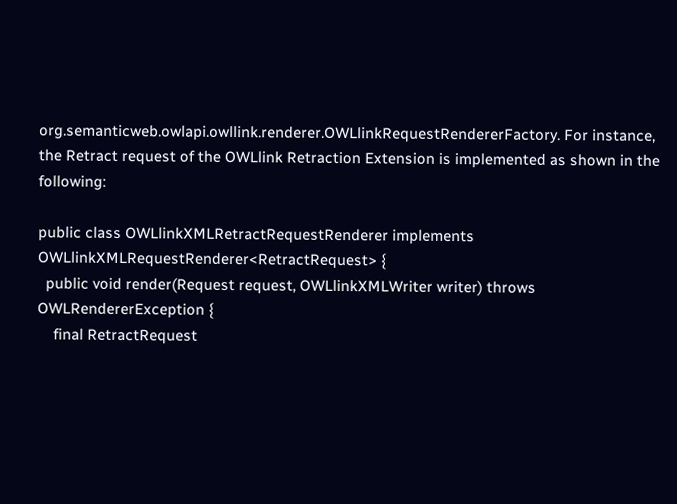org.semanticweb.owlapi.owllink.renderer.OWLlinkRequestRendererFactory. For instance, the Retract request of the OWLlink Retraction Extension is implemented as shown in the following:

public class OWLlinkXMLRetractRequestRenderer implements OWLlinkXMLRequestRenderer<RetractRequest> {
  public void render(Request request, OWLlinkXMLWriter writer) throws OWLRendererException {
    final RetractRequest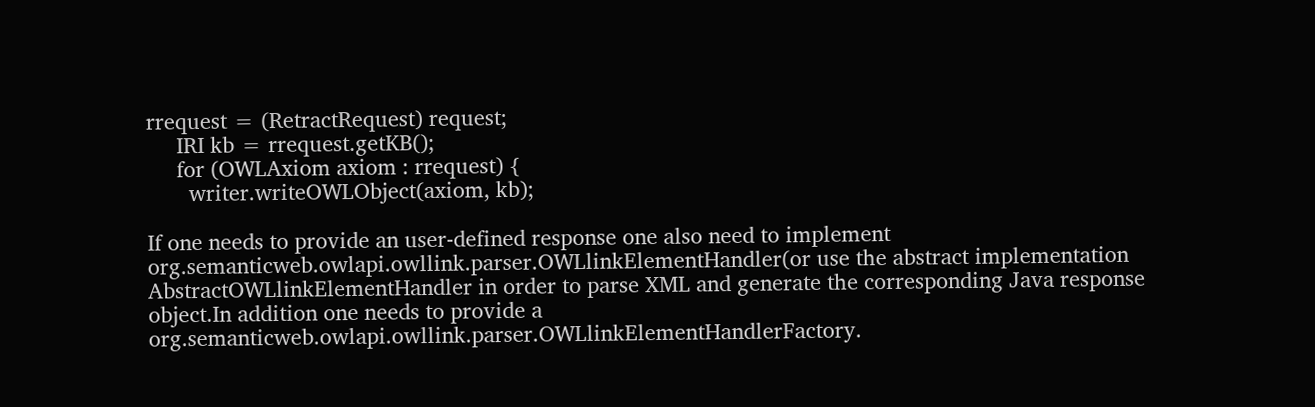rrequest = (RetractRequest) request;
     IRI kb = rrequest.getKB();
     for (OWLAxiom axiom : rrequest) {
       writer.writeOWLObject(axiom, kb);

If one needs to provide an user-defined response one also need to implement org.semanticweb.owlapi.owllink.parser.OWLlinkElementHandler(or use the abstract implementation AbstractOWLlinkElementHandler in order to parse XML and generate the corresponding Java response object.In addition one needs to provide a org.semanticweb.owlapi.owllink.parser.OWLlinkElementHandlerFactory.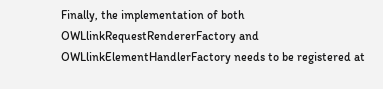Finally, the implementation of both OWLlinkRequestRendererFactory and OWLlinkElementHandlerFactory needs to be registered at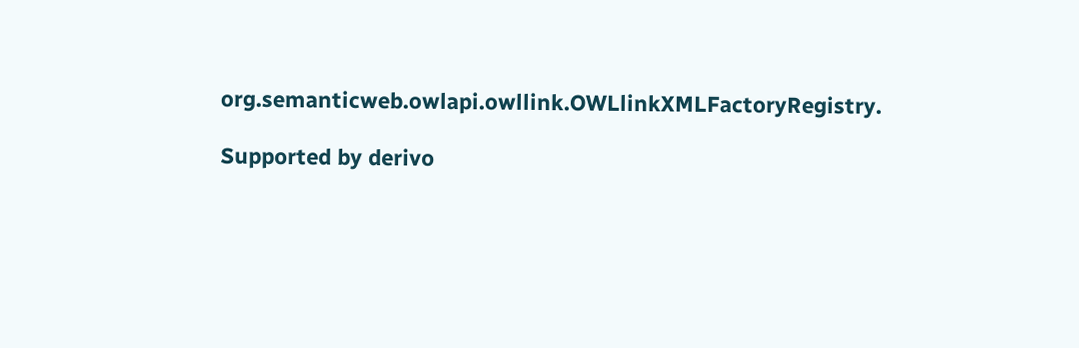org.semanticweb.owlapi.owllink.OWLlinkXMLFactoryRegistry.

Supported by derivo